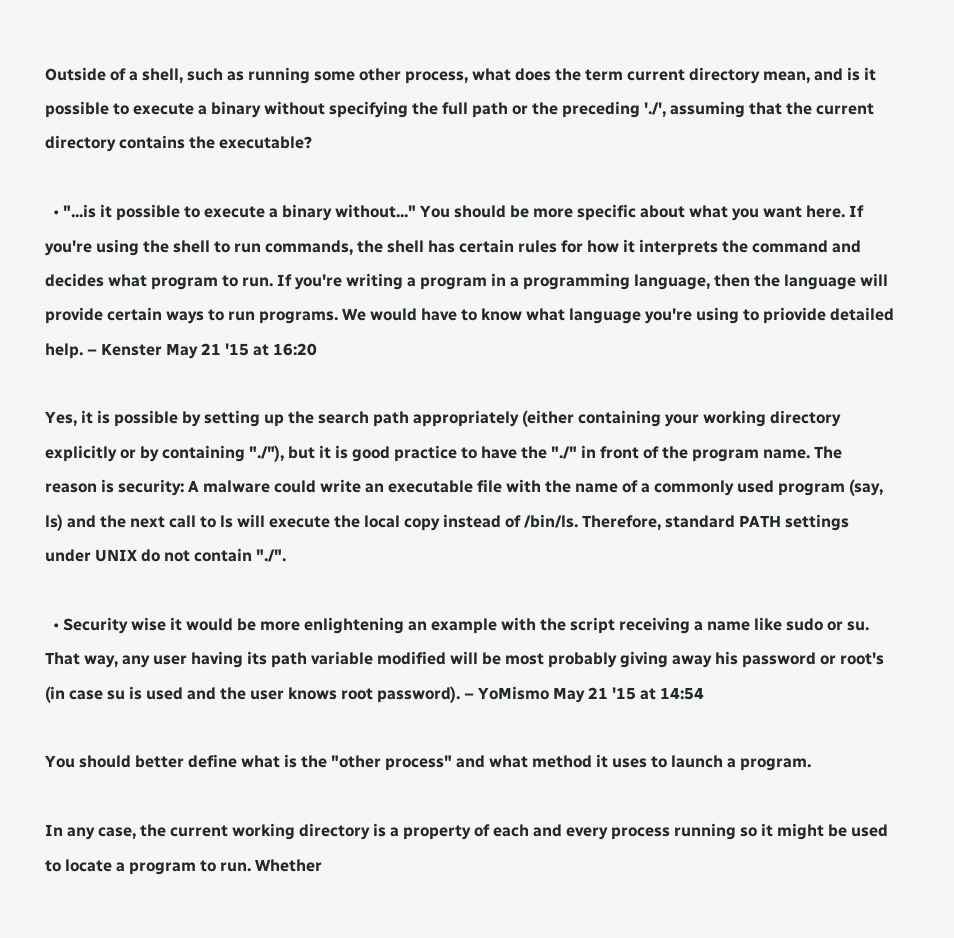Outside of a shell, such as running some other process, what does the term current directory mean, and is it possible to execute a binary without specifying the full path or the preceding './', assuming that the current directory contains the executable?

  • "...is it possible to execute a binary without..." You should be more specific about what you want here. If you're using the shell to run commands, the shell has certain rules for how it interprets the command and decides what program to run. If you're writing a program in a programming language, then the language will provide certain ways to run programs. We would have to know what language you're using to priovide detailed help. – Kenster May 21 '15 at 16:20

Yes, it is possible by setting up the search path appropriately (either containing your working directory explicitly or by containing "./"), but it is good practice to have the "./" in front of the program name. The reason is security: A malware could write an executable file with the name of a commonly used program (say, ls) and the next call to ls will execute the local copy instead of /bin/ls. Therefore, standard PATH settings under UNIX do not contain "./".

  • Security wise it would be more enlightening an example with the script receiving a name like sudo or su. That way, any user having its path variable modified will be most probably giving away his password or root's (in case su is used and the user knows root password). – YoMismo May 21 '15 at 14:54

You should better define what is the "other process" and what method it uses to launch a program.

In any case, the current working directory is a property of each and every process running so it might be used to locate a program to run. Whether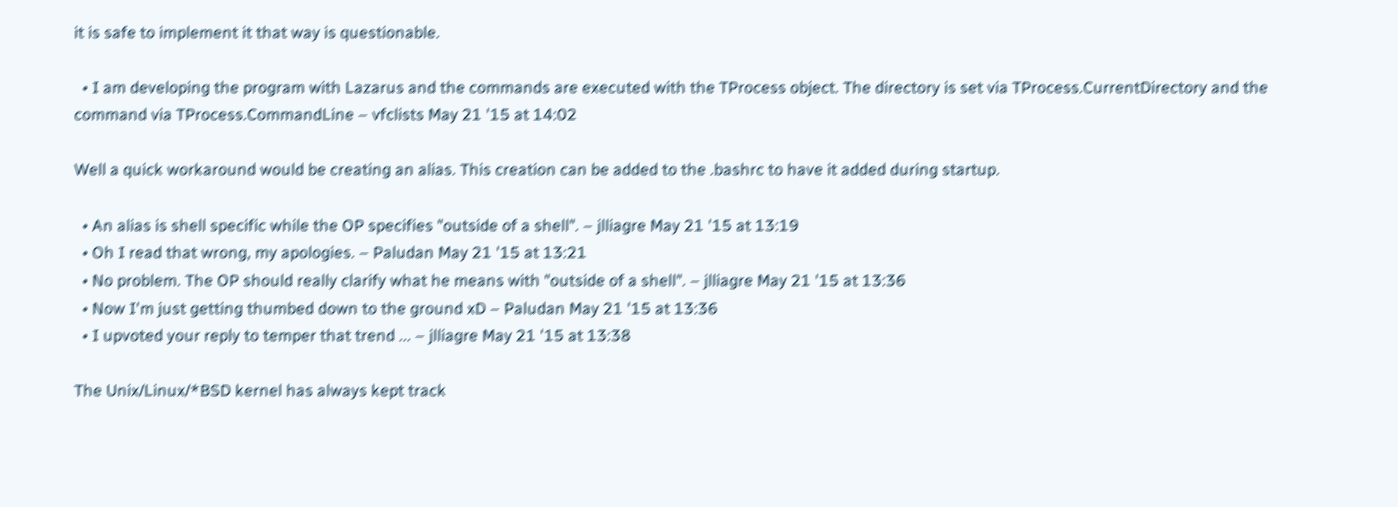it is safe to implement it that way is questionable.

  • I am developing the program with Lazarus and the commands are executed with the TProcess object. The directory is set via TProcess.CurrentDirectory and the command via TProcess.CommandLine – vfclists May 21 '15 at 14:02

Well a quick workaround would be creating an alias. This creation can be added to the .bashrc to have it added during startup.

  • An alias is shell specific while the OP specifies "outside of a shell". – jlliagre May 21 '15 at 13:19
  • Oh I read that wrong, my apologies. – Paludan May 21 '15 at 13:21
  • No problem. The OP should really clarify what he means with "outside of a shell". – jlliagre May 21 '15 at 13:36
  • Now I'm just getting thumbed down to the ground xD – Paludan May 21 '15 at 13:36
  • I upvoted your reply to temper that trend ... – jlliagre May 21 '15 at 13:38

The Unix/Linux/*BSD kernel has always kept track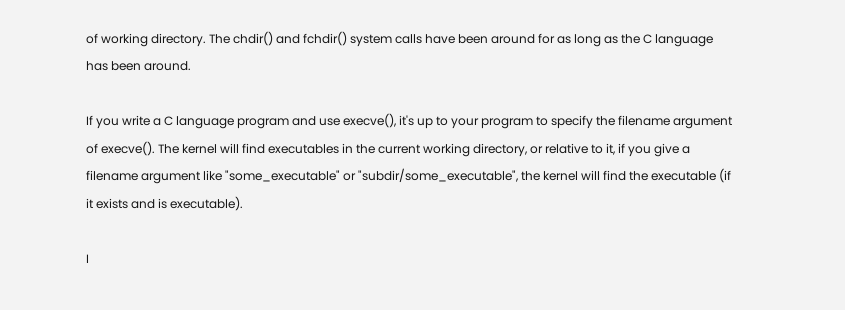of working directory. The chdir() and fchdir() system calls have been around for as long as the C language has been around.

If you write a C language program and use execve(), it's up to your program to specify the filename argument of execve(). The kernel will find executables in the current working directory, or relative to it, if you give a filename argument like "some_executable" or "subdir/some_executable", the kernel will find the executable (if it exists and is executable).

I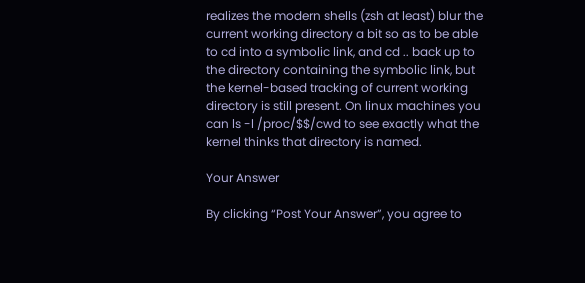realizes the modern shells (zsh at least) blur the current working directory a bit so as to be able to cd into a symbolic link, and cd .. back up to the directory containing the symbolic link, but the kernel-based tracking of current working directory is still present. On linux machines you can ls -l /proc/$$/cwd to see exactly what the kernel thinks that directory is named.

Your Answer

By clicking “Post Your Answer”, you agree to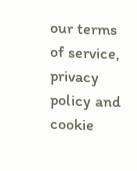our terms of service, privacy policy and cookie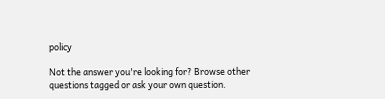policy

Not the answer you're looking for? Browse other questions tagged or ask your own question.